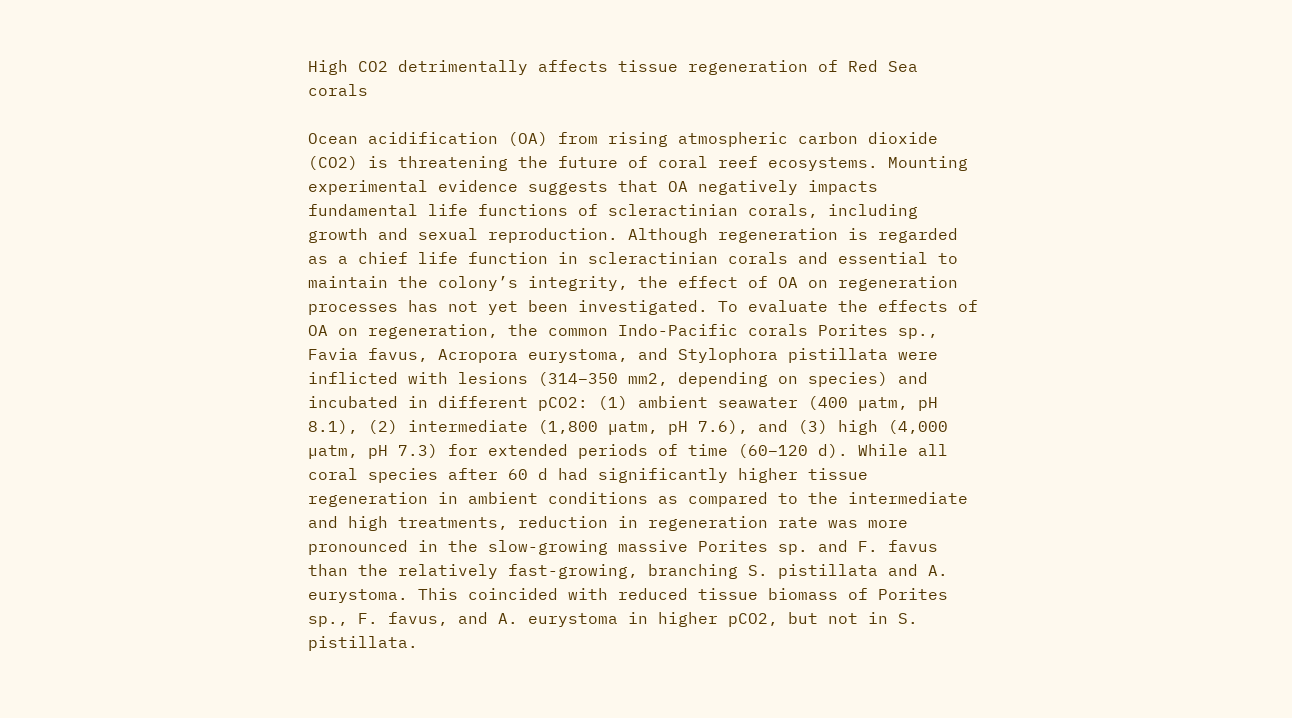High CO2 detrimentally affects tissue regeneration of Red Sea corals

Ocean acidification (OA) from rising atmospheric carbon dioxide (CO2) is threatening the future of coral reef ecosystems. Mounting experimental evidence suggests that OA negatively impacts fundamental life functions of scleractinian corals, including growth and sexual reproduction. Although regeneration is regarded as a chief life function in scleractinian corals and essential to maintain the colony’s integrity, the effect of OA on regeneration processes has not yet been investigated. To evaluate the effects of OA on regeneration, the common Indo-Pacific corals Porites sp., Favia favus, Acropora eurystoma, and Stylophora pistillata were inflicted with lesions (314–350 mm2, depending on species) and incubated in different pCO2: (1) ambient seawater (400 µatm, pH 8.1), (2) intermediate (1,800 µatm, pH 7.6), and (3) high (4,000 µatm, pH 7.3) for extended periods of time (60–120 d). While all coral species after 60 d had significantly higher tissue regeneration in ambient conditions as compared to the intermediate and high treatments, reduction in regeneration rate was more pronounced in the slow-growing massive Porites sp. and F. favus than the relatively fast-growing, branching S. pistillata and A. eurystoma. This coincided with reduced tissue biomass of Porites sp., F. favus, and A. eurystoma in higher pCO2, but not in S. pistillata.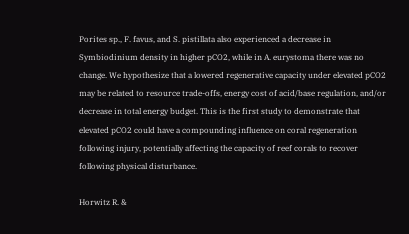Porites sp., F. favus, and S. pistillata also experienced a decrease in Symbiodinium density in higher pCO2, while in A. eurystoma there was no change. We hypothesize that a lowered regenerative capacity under elevated pCO2 may be related to resource trade-offs, energy cost of acid/base regulation, and/or decrease in total energy budget. This is the first study to demonstrate that elevated pCO2 could have a compounding influence on coral regeneration following injury, potentially affecting the capacity of reef corals to recover following physical disturbance.

Horwitz R. &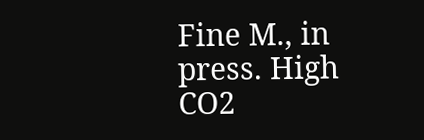Fine M., in press. High CO2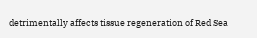detrimentally affects tissue regeneration of Red Sea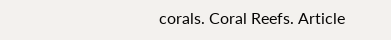corals. Coral Reefs. Article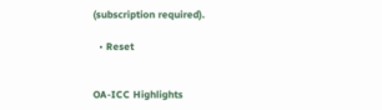(subscription required).

  • Reset


OA-ICC Highlights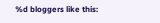%d bloggers like this: